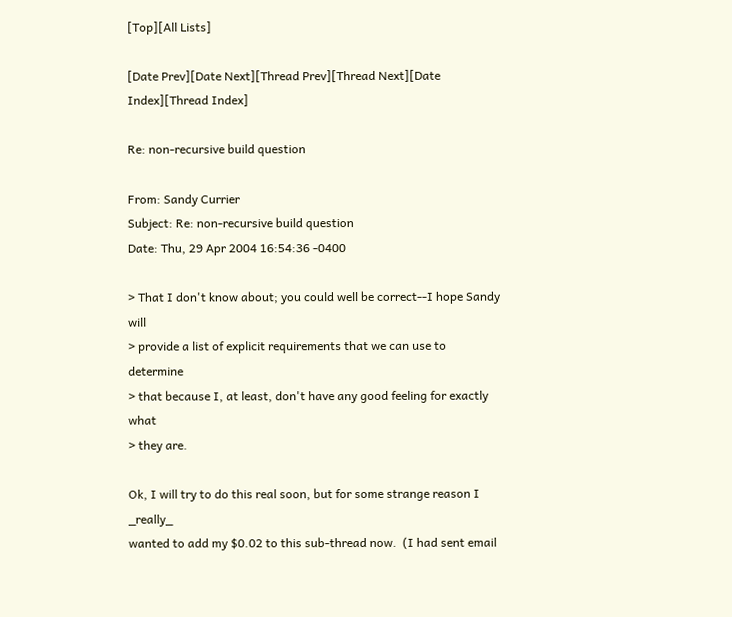[Top][All Lists]

[Date Prev][Date Next][Thread Prev][Thread Next][Date Index][Thread Index]

Re: non-recursive build question

From: Sandy Currier
Subject: Re: non-recursive build question
Date: Thu, 29 Apr 2004 16:54:36 -0400

> That I don't know about; you could well be correct--I hope Sandy will
> provide a list of explicit requirements that we can use to determine
> that because I, at least, don't have any good feeling for exactly what
> they are.

Ok, I will try to do this real soon, but for some strange reason I _really_
wanted to add my $0.02 to this sub-thread now.  (I had sent email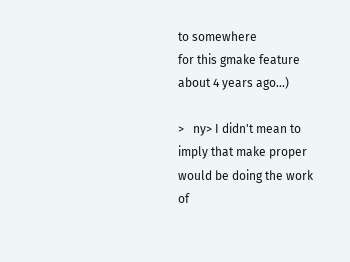to somewhere
for this gmake feature about 4 years ago...)

>   ny> I didn't mean to imply that make proper would be doing the work of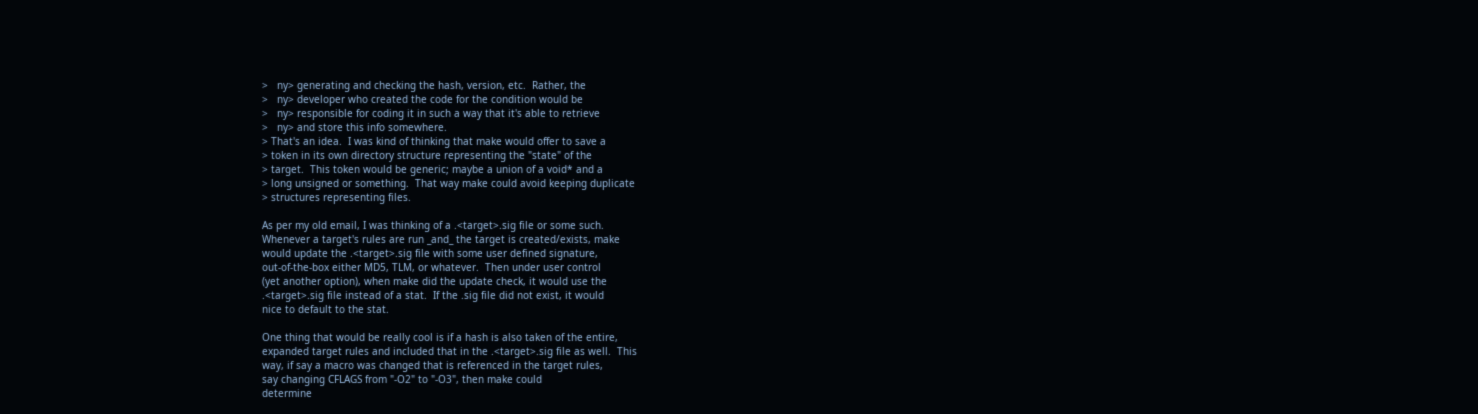>   ny> generating and checking the hash, version, etc.  Rather, the
>   ny> developer who created the code for the condition would be
>   ny> responsible for coding it in such a way that it's able to retrieve
>   ny> and store this info somewhere.
> That's an idea.  I was kind of thinking that make would offer to save a
> token in its own directory structure representing the "state" of the
> target.  This token would be generic; maybe a union of a void* and a
> long unsigned or something.  That way make could avoid keeping duplicate
> structures representing files.

As per my old email, I was thinking of a .<target>.sig file or some such.
Whenever a target's rules are run _and_ the target is created/exists, make
would update the .<target>.sig file with some user defined signature,
out-of-the-box either MD5, TLM, or whatever.  Then under user control
(yet another option), when make did the update check, it would use the
.<target>.sig file instead of a stat.  If the .sig file did not exist, it would
nice to default to the stat.

One thing that would be really cool is if a hash is also taken of the entire,
expanded target rules and included that in the .<target>.sig file as well.  This
way, if say a macro was changed that is referenced in the target rules,
say changing CFLAGS from "-O2" to "-O3", then make could
determine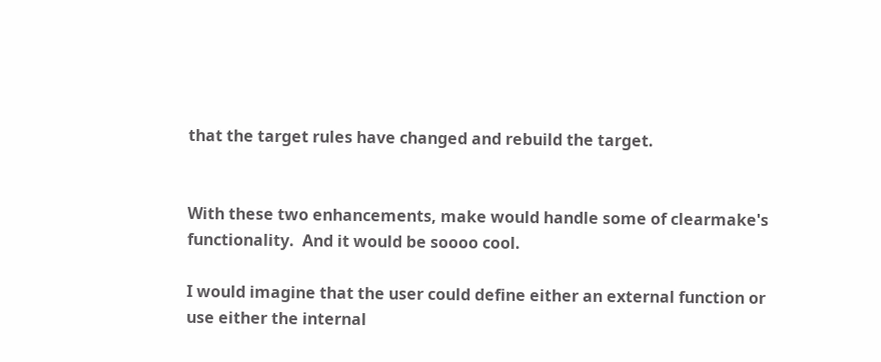that the target rules have changed and rebuild the target.


With these two enhancements, make would handle some of clearmake's
functionality.  And it would be soooo cool.

I would imagine that the user could define either an external function or
use either the internal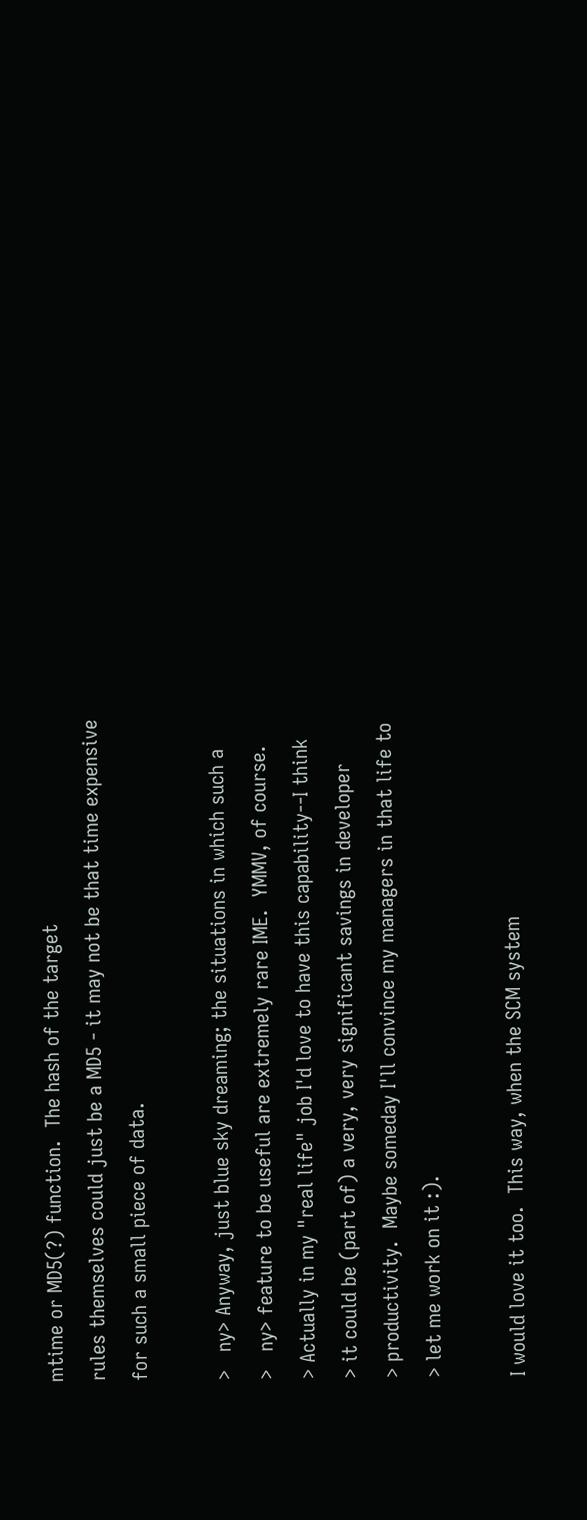mtime or MD5(?) function.  The hash of the target
rules themselves could just be a MD5 - it may not be that time expensive
for such a small piece of data.

>   ny> Anyway, just blue sky dreaming; the situations in which such a
>   ny> feature to be useful are extremely rare IME.  YMMV, of course.
> Actually in my "real life" job I'd love to have this capability--I think
> it could be (part of) a very, very significant savings in developer
> productivity.  Maybe someday I'll convince my managers in that life to
> let me work on it :).

I would love it too.  This way, when the SCM system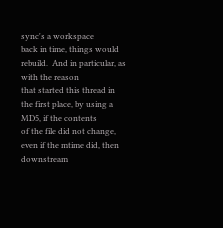sync's a workspace
back in time, things would rebuild.  And in particular, as with the reason
that started this thread in the first place, by using a MD5, if the contents
of the file did not change, even if the mtime did, then downstream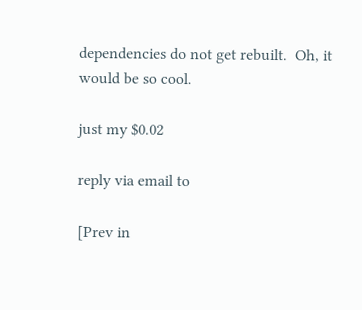dependencies do not get rebuilt.  Oh, it would be so cool.

just my $0.02

reply via email to

[Prev in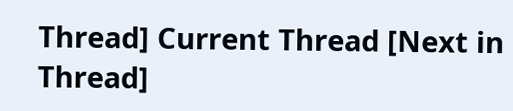Thread] Current Thread [Next in Thread]